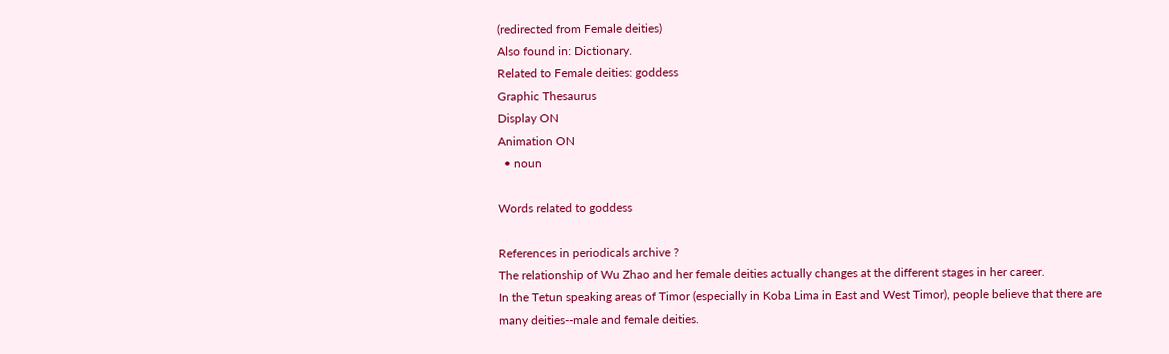(redirected from Female deities)
Also found in: Dictionary.
Related to Female deities: goddess
Graphic Thesaurus
Display ON
Animation ON
  • noun

Words related to goddess

References in periodicals archive ?
The relationship of Wu Zhao and her female deities actually changes at the different stages in her career.
In the Tetun speaking areas of Timor (especially in Koba Lima in East and West Timor), people believe that there are many deities--male and female deities.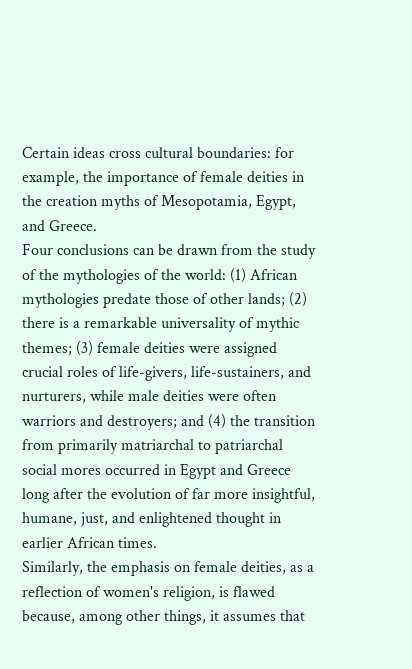Certain ideas cross cultural boundaries: for example, the importance of female deities in the creation myths of Mesopotamia, Egypt, and Greece.
Four conclusions can be drawn from the study of the mythologies of the world: (1) African mythologies predate those of other lands; (2) there is a remarkable universality of mythic themes; (3) female deities were assigned crucial roles of life-givers, life-sustainers, and nurturers, while male deities were often warriors and destroyers; and (4) the transition from primarily matriarchal to patriarchal social mores occurred in Egypt and Greece long after the evolution of far more insightful, humane, just, and enlightened thought in earlier African times.
Similarly, the emphasis on female deities, as a reflection of women's religion, is flawed because, among other things, it assumes that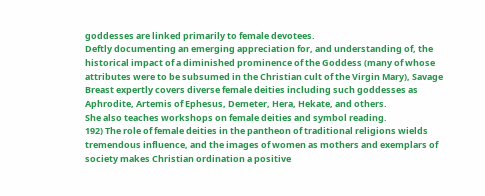goddesses are linked primarily to female devotees.
Deftly documenting an emerging appreciation for, and understanding of, the historical impact of a diminished prominence of the Goddess (many of whose attributes were to be subsumed in the Christian cult of the Virgin Mary), Savage Breast expertly covers diverse female deities including such goddesses as Aphrodite, Artemis of Ephesus, Demeter, Hera, Hekate, and others.
She also teaches workshops on female deities and symbol reading.
192) The role of female deities in the pantheon of traditional religions wields tremendous influence, and the images of women as mothers and exemplars of society makes Christian ordination a positive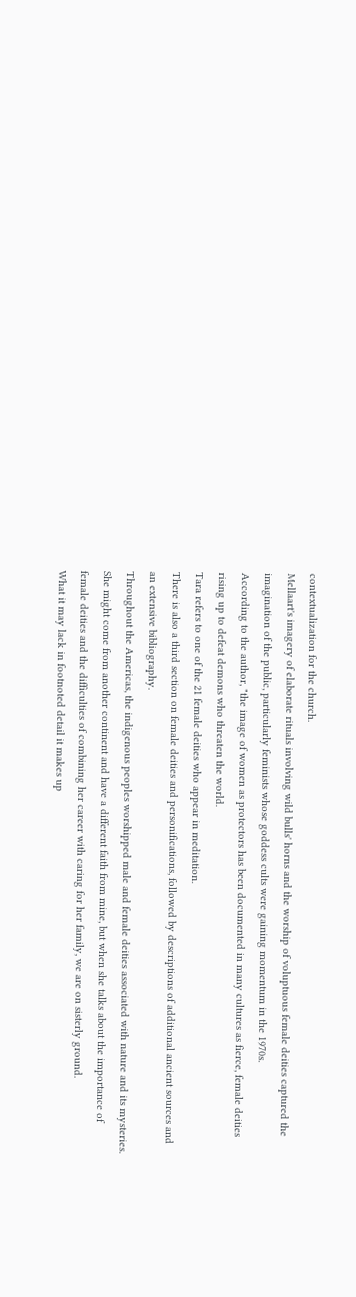contextualization for the church.
Mellaart's imagery of elaborate rituals involving wild bulls' horns and the worship of voluptuous female deities captured the imagination of the public, particularly feminists whose goddess cults were gaining momentum in the 1970s.
According to the author, "the image of women as protectors has been documented in many cultures as fierce, female deities rising up to defeat demons who threaten the world.
Tara refers to one of the 21 female deities who appear in meditation.
There is also a third section on female deities and personifications, followed by descriptions of additional ancient sources and an extensive bibliography.
Throughout the Americas, the indigenous peoples worshipped male and female deities associated with nature and its mysteries.
She might come from another continent and have a different faith from mine, but when she talks about the importance of female deities and the difficulties of combining her career with caring for her family, we are on sisterly ground.
What it may lack in footnoted detail it makes up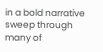in a bold narrative sweep through many of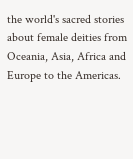the world's sacred stories about female deities from Oceania, Asia, Africa and Europe to the Americas.